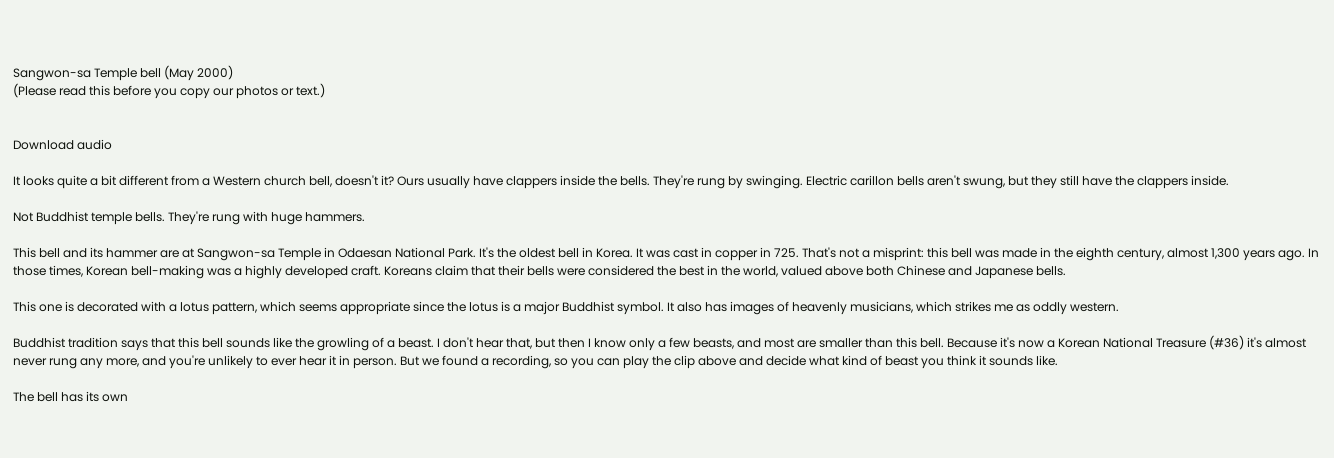Sangwon-sa Temple bell (May 2000)
(Please read this before you copy our photos or text.)


Download audio

It looks quite a bit different from a Western church bell, doesn't it? Ours usually have clappers inside the bells. They're rung by swinging. Electric carillon bells aren't swung, but they still have the clappers inside.

Not Buddhist temple bells. They're rung with huge hammers.

This bell and its hammer are at Sangwon-sa Temple in Odaesan National Park. It's the oldest bell in Korea. It was cast in copper in 725. That's not a misprint: this bell was made in the eighth century, almost 1,300 years ago. In those times, Korean bell-making was a highly developed craft. Koreans claim that their bells were considered the best in the world, valued above both Chinese and Japanese bells.

This one is decorated with a lotus pattern, which seems appropriate since the lotus is a major Buddhist symbol. It also has images of heavenly musicians, which strikes me as oddly western.

Buddhist tradition says that this bell sounds like the growling of a beast. I don't hear that, but then I know only a few beasts, and most are smaller than this bell. Because it's now a Korean National Treasure (#36) it's almost never rung any more, and you're unlikely to ever hear it in person. But we found a recording, so you can play the clip above and decide what kind of beast you think it sounds like.

The bell has its own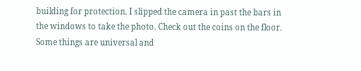building for protection. I slipped the camera in past the bars in the windows to take the photo. Check out the coins on the floor. Some things are universal and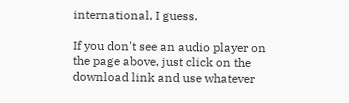international, I guess.

If you don't see an audio player on the page above, just click on the download link and use whatever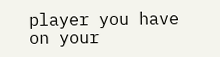player you have on your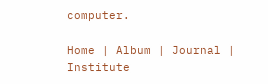computer.

Home | Album | Journal | Institute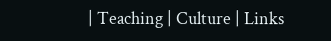| Teaching | Culture | Links